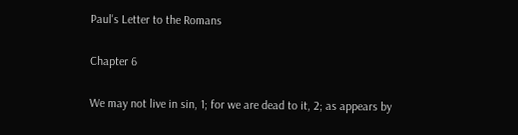Paul's Letter to the Romans

Chapter 6

We may not live in sin, 1; for we are dead to it, 2; as appears by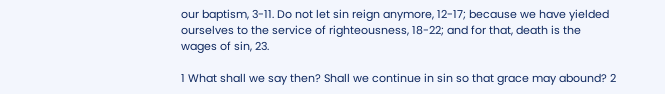our baptism, 3-11. Do not let sin reign anymore, 12-17; because we have yielded ourselves to the service of righteousness, 18-22; and for that, death is the wages of sin, 23.

1 What shall we say then? Shall we continue in sin so that grace may abound? 2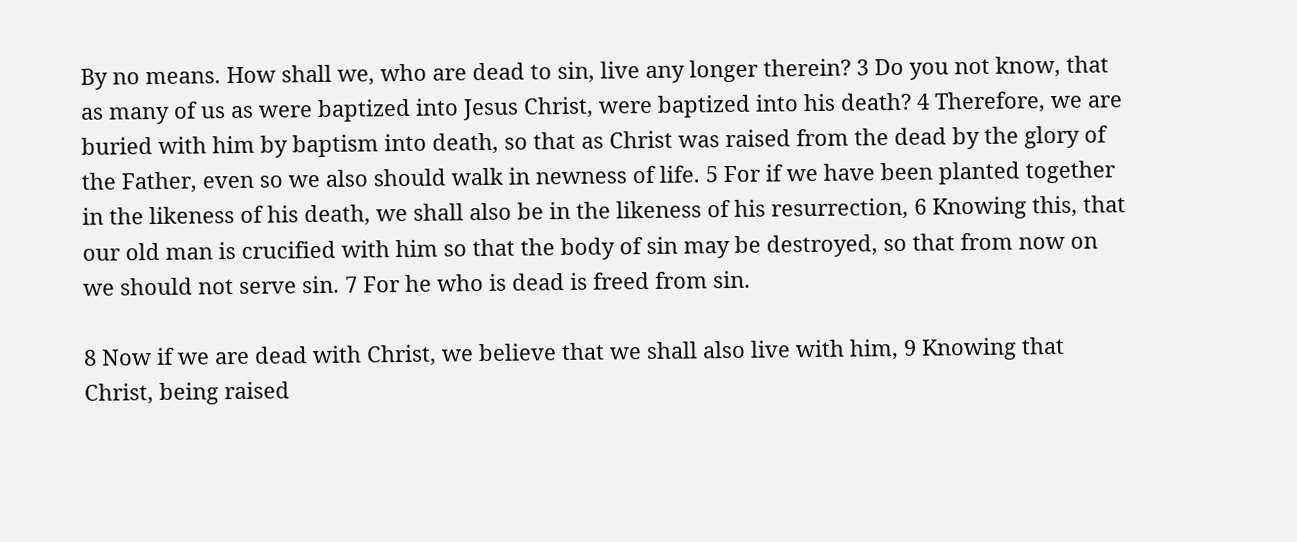By no means. How shall we, who are dead to sin, live any longer therein? 3 Do you not know, that as many of us as were baptized into Jesus Christ, were baptized into his death? 4 Therefore, we are buried with him by baptism into death, so that as Christ was raised from the dead by the glory of the Father, even so we also should walk in newness of life. 5 For if we have been planted together in the likeness of his death, we shall also be in the likeness of his resurrection, 6 Knowing this, that our old man is crucified with him so that the body of sin may be destroyed, so that from now on we should not serve sin. 7 For he who is dead is freed from sin.

8 Now if we are dead with Christ, we believe that we shall also live with him, 9 Knowing that Christ, being raised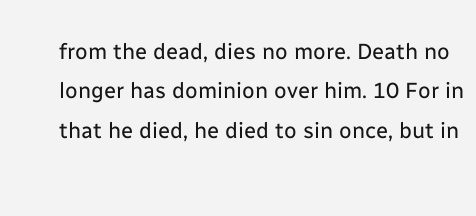from the dead, dies no more. Death no longer has dominion over him. 10 For in that he died, he died to sin once, but in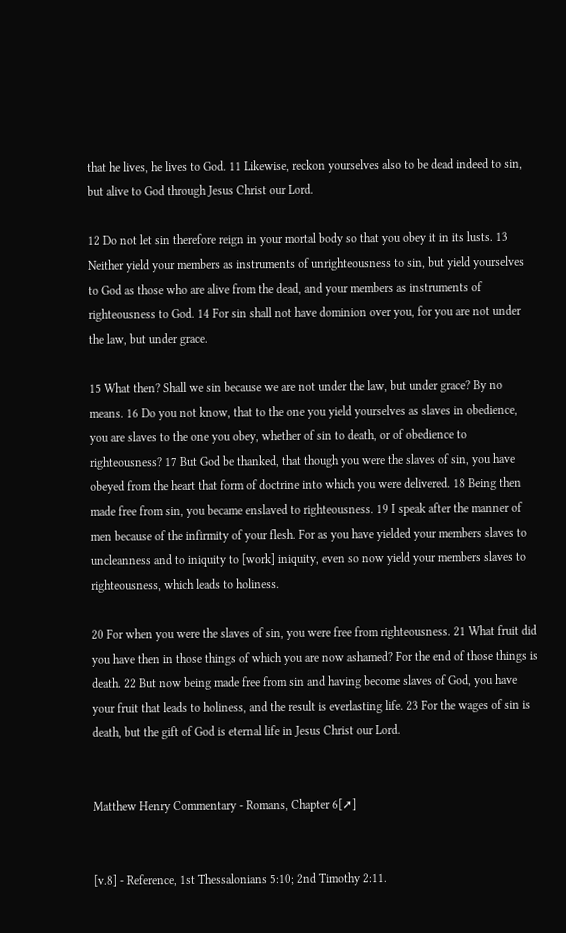that he lives, he lives to God. 11 Likewise, reckon yourselves also to be dead indeed to sin, but alive to God through Jesus Christ our Lord.

12 Do not let sin therefore reign in your mortal body so that you obey it in its lusts. 13 Neither yield your members as instruments of unrighteousness to sin, but yield yourselves to God as those who are alive from the dead, and your members as instruments of righteousness to God. 14 For sin shall not have dominion over you, for you are not under the law, but under grace.

15 What then? Shall we sin because we are not under the law, but under grace? By no means. 16 Do you not know, that to the one you yield yourselves as slaves in obedience, you are slaves to the one you obey, whether of sin to death, or of obedience to righteousness? 17 But God be thanked, that though you were the slaves of sin, you have obeyed from the heart that form of doctrine into which you were delivered. 18 Being then made free from sin, you became enslaved to righteousness. 19 I speak after the manner of men because of the infirmity of your flesh. For as you have yielded your members slaves to uncleanness and to iniquity to [work] iniquity, even so now yield your members slaves to righteousness, which leads to holiness.

20 For when you were the slaves of sin, you were free from righteousness. 21 What fruit did you have then in those things of which you are now ashamed? For the end of those things is death. 22 But now being made free from sin and having become slaves of God, you have your fruit that leads to holiness, and the result is everlasting life. 23 For the wages of sin is death, but the gift of God is eternal life in Jesus Christ our Lord.


Matthew Henry Commentary - Romans, Chapter 6[➚]


[v.8] - Reference, 1st Thessalonians 5:10; 2nd Timothy 2:11.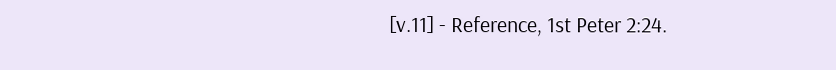[v.11] - Reference, 1st Peter 2:24.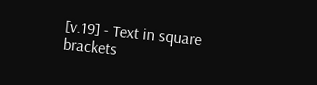[v.19] - Text in square brackets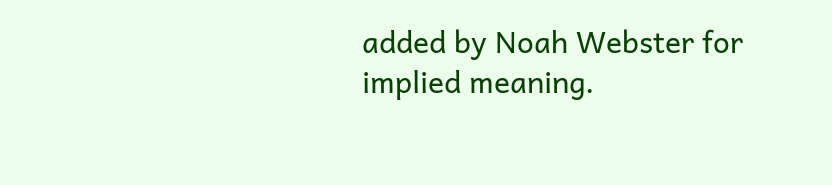added by Noah Webster for implied meaning.